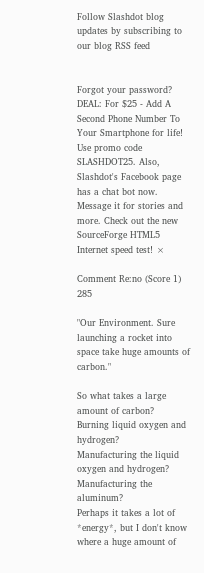Follow Slashdot blog updates by subscribing to our blog RSS feed


Forgot your password?
DEAL: For $25 - Add A Second Phone Number To Your Smartphone for life! Use promo code SLASHDOT25. Also, Slashdot's Facebook page has a chat bot now. Message it for stories and more. Check out the new SourceForge HTML5 Internet speed test! ×

Comment Re:no (Score 1) 285

"Our Environment. Sure launching a rocket into space take huge amounts of carbon."

So what takes a large amount of carbon?
Burning liquid oxygen and hydrogen?
Manufacturing the liquid oxygen and hydrogen?
Manufacturing the aluminum?
Perhaps it takes a lot of *energy*, but I don't know where a huge amount of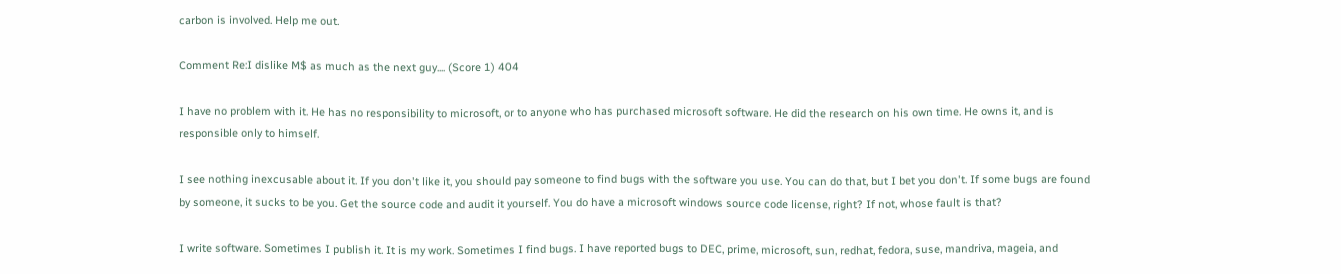carbon is involved. Help me out.

Comment Re:I dislike M$ as much as the next guy.... (Score 1) 404

I have no problem with it. He has no responsibility to microsoft, or to anyone who has purchased microsoft software. He did the research on his own time. He owns it, and is responsible only to himself.

I see nothing inexcusable about it. If you don't like it, you should pay someone to find bugs with the software you use. You can do that, but I bet you don't. If some bugs are found by someone, it sucks to be you. Get the source code and audit it yourself. You do have a microsoft windows source code license, right? If not, whose fault is that?

I write software. Sometimes I publish it. It is my work. Sometimes I find bugs. I have reported bugs to DEC, prime, microsoft, sun, redhat, fedora, suse, mandriva, mageia, and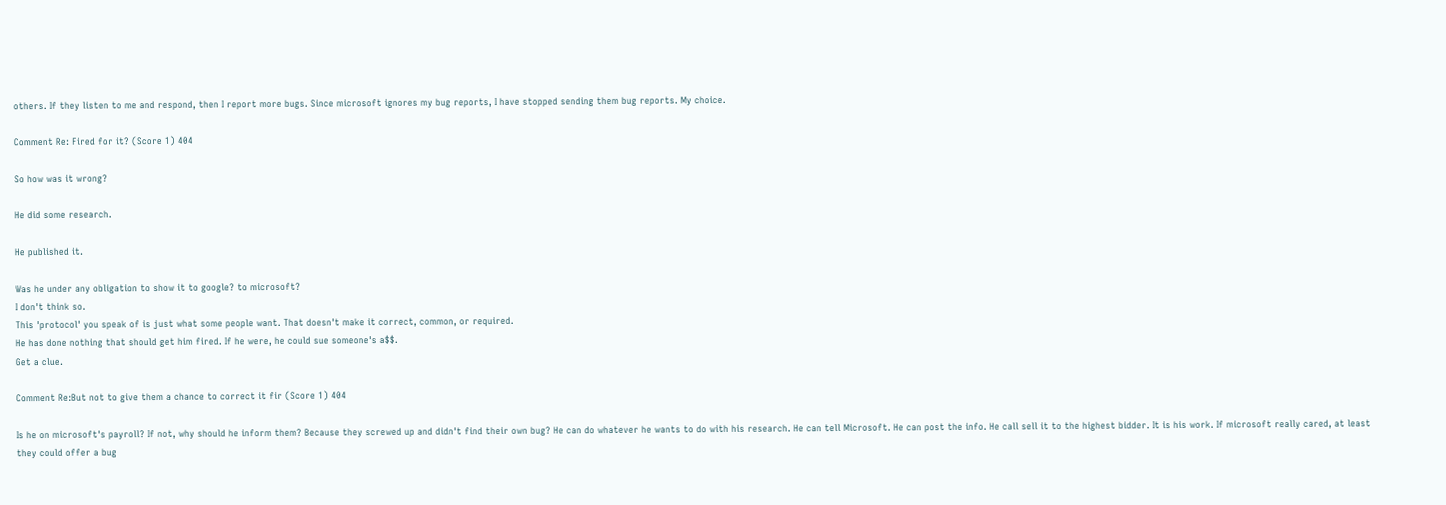others. If they listen to me and respond, then I report more bugs. Since microsoft ignores my bug reports, I have stopped sending them bug reports. My choice.

Comment Re: Fired for it? (Score 1) 404

So how was it wrong?

He did some research.

He published it.

Was he under any obligation to show it to google? to microsoft?
I don't think so.
This 'protocol' you speak of is just what some people want. That doesn't make it correct, common, or required.
He has done nothing that should get him fired. If he were, he could sue someone's a$$.
Get a clue.

Comment Re:But not to give them a chance to correct it fir (Score 1) 404

Is he on microsoft's payroll? If not, why should he inform them? Because they screwed up and didn't find their own bug? He can do whatever he wants to do with his research. He can tell Microsoft. He can post the info. He call sell it to the highest bidder. It is his work. If microsoft really cared, at least they could offer a bug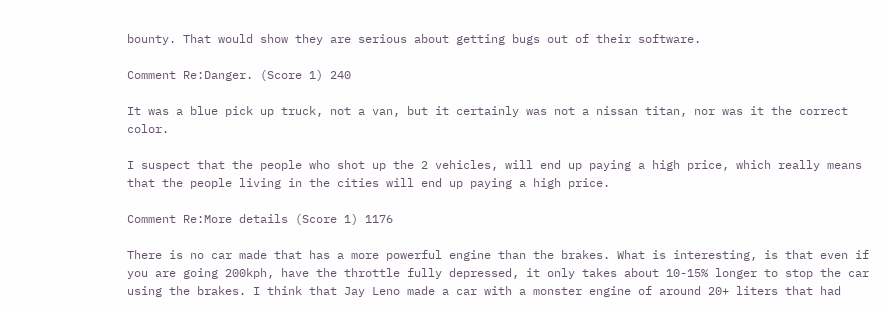bounty. That would show they are serious about getting bugs out of their software.

Comment Re:Danger. (Score 1) 240

It was a blue pick up truck, not a van, but it certainly was not a nissan titan, nor was it the correct color.

I suspect that the people who shot up the 2 vehicles, will end up paying a high price, which really means that the people living in the cities will end up paying a high price.

Comment Re:More details (Score 1) 1176

There is no car made that has a more powerful engine than the brakes. What is interesting, is that even if you are going 200kph, have the throttle fully depressed, it only takes about 10-15% longer to stop the car using the brakes. I think that Jay Leno made a car with a monster engine of around 20+ liters that had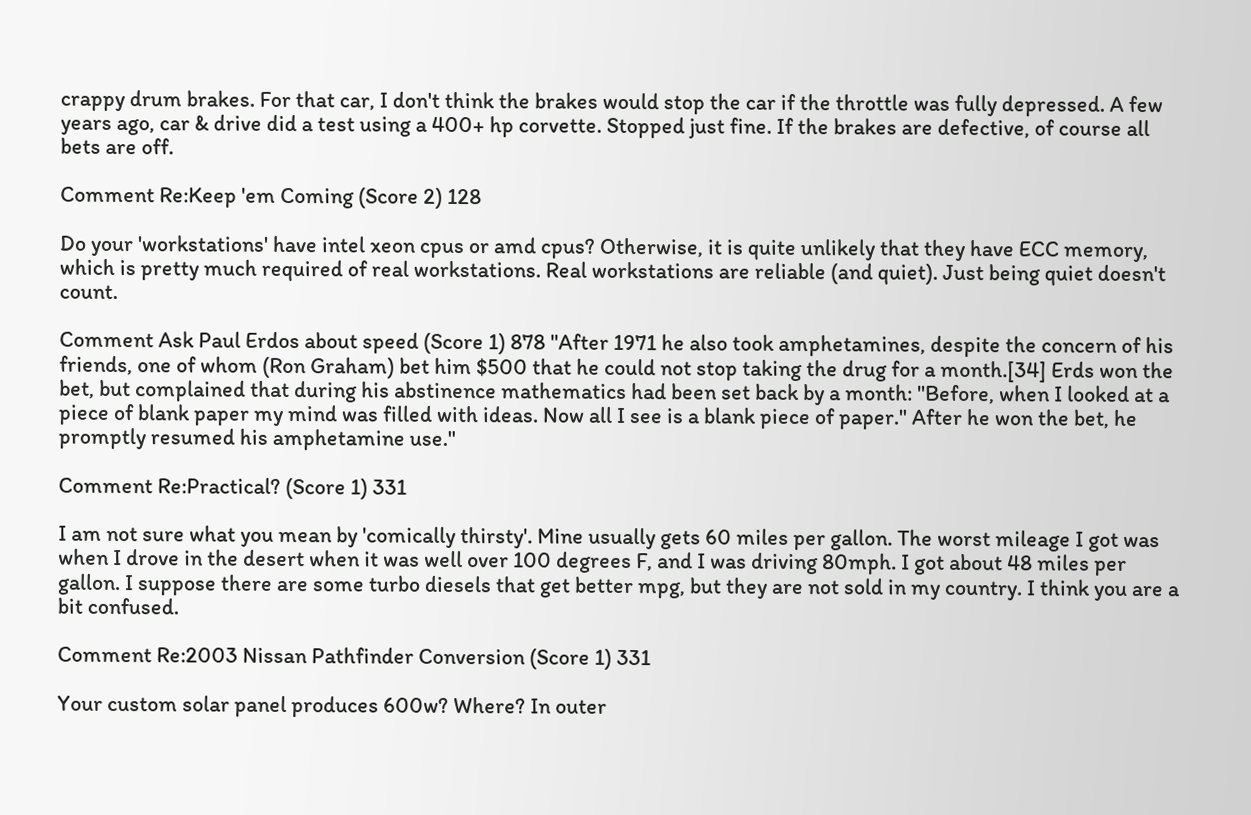crappy drum brakes. For that car, I don't think the brakes would stop the car if the throttle was fully depressed. A few years ago, car & drive did a test using a 400+ hp corvette. Stopped just fine. If the brakes are defective, of course all bets are off.

Comment Re:Keep 'em Coming (Score 2) 128

Do your 'workstations' have intel xeon cpus or amd cpus? Otherwise, it is quite unlikely that they have ECC memory, which is pretty much required of real workstations. Real workstations are reliable (and quiet). Just being quiet doesn't count.

Comment Ask Paul Erdos about speed (Score 1) 878 "After 1971 he also took amphetamines, despite the concern of his friends, one of whom (Ron Graham) bet him $500 that he could not stop taking the drug for a month.[34] Erds won the bet, but complained that during his abstinence mathematics had been set back by a month: "Before, when I looked at a piece of blank paper my mind was filled with ideas. Now all I see is a blank piece of paper." After he won the bet, he promptly resumed his amphetamine use."

Comment Re:Practical? (Score 1) 331

I am not sure what you mean by 'comically thirsty'. Mine usually gets 60 miles per gallon. The worst mileage I got was when I drove in the desert when it was well over 100 degrees F, and I was driving 80mph. I got about 48 miles per gallon. I suppose there are some turbo diesels that get better mpg, but they are not sold in my country. I think you are a bit confused.

Comment Re:2003 Nissan Pathfinder Conversion (Score 1) 331

Your custom solar panel produces 600w? Where? In outer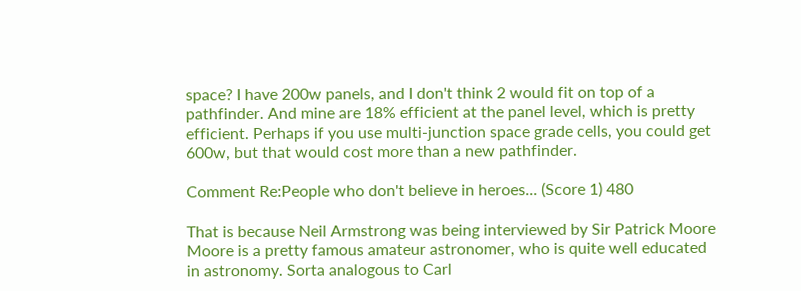space? I have 200w panels, and I don't think 2 would fit on top of a pathfinder. And mine are 18% efficient at the panel level, which is pretty efficient. Perhaps if you use multi-junction space grade cells, you could get 600w, but that would cost more than a new pathfinder.

Comment Re:People who don't believe in heroes... (Score 1) 480

That is because Neil Armstrong was being interviewed by Sir Patrick Moore Moore is a pretty famous amateur astronomer, who is quite well educated in astronomy. Sorta analogous to Carl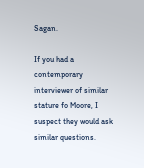Sagan.

If you had a contemporary interviewer of similar stature fo Moore, I suspect they would ask similar questions.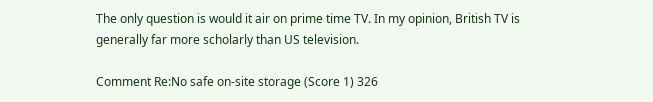The only question is would it air on prime time TV. In my opinion, British TV is generally far more scholarly than US television.

Comment Re:No safe on-site storage (Score 1) 326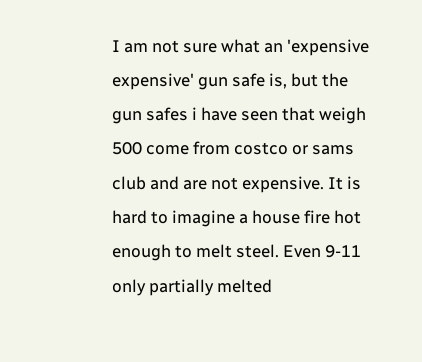I am not sure what an 'expensive expensive' gun safe is, but the gun safes i have seen that weigh 500 come from costco or sams club and are not expensive. It is hard to imagine a house fire hot enough to melt steel. Even 9-11 only partially melted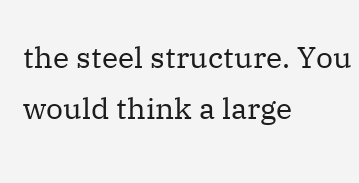the steel structure. You would think a large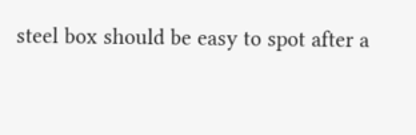steel box should be easy to spot after a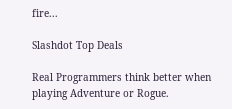fire...

Slashdot Top Deals

Real Programmers think better when playing Adventure or Rogue.